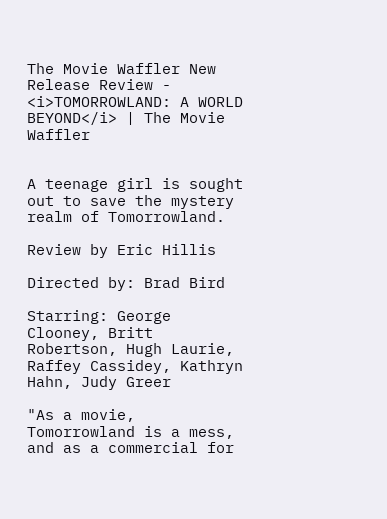The Movie Waffler New Release Review - <i>TOMORROWLAND: A WORLD BEYOND</i> | The Movie Waffler


A teenage girl is sought out to save the mystery realm of Tomorrowland.

Review by Eric Hillis

Directed by: Brad Bird

Starring: George Clooney, Britt Robertson, Hugh Laurie, Raffey Cassidey, Kathryn Hahn, Judy Greer

"As a movie, Tomorrowland is a mess, and as a commercial for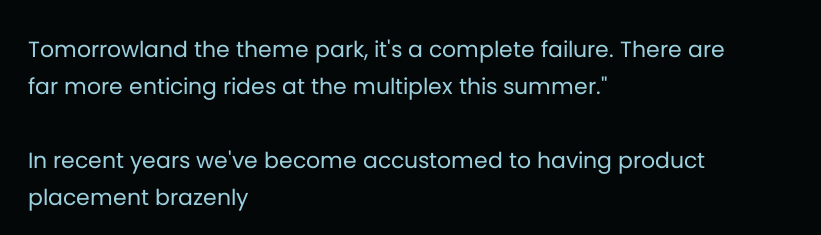Tomorrowland the theme park, it's a complete failure. There are far more enticing rides at the multiplex this summer."

In recent years we've become accustomed to having product placement brazenly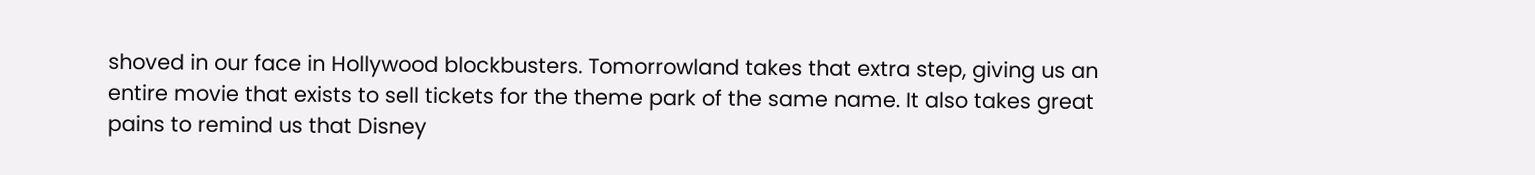shoved in our face in Hollywood blockbusters. Tomorrowland takes that extra step, giving us an entire movie that exists to sell tickets for the theme park of the same name. It also takes great pains to remind us that Disney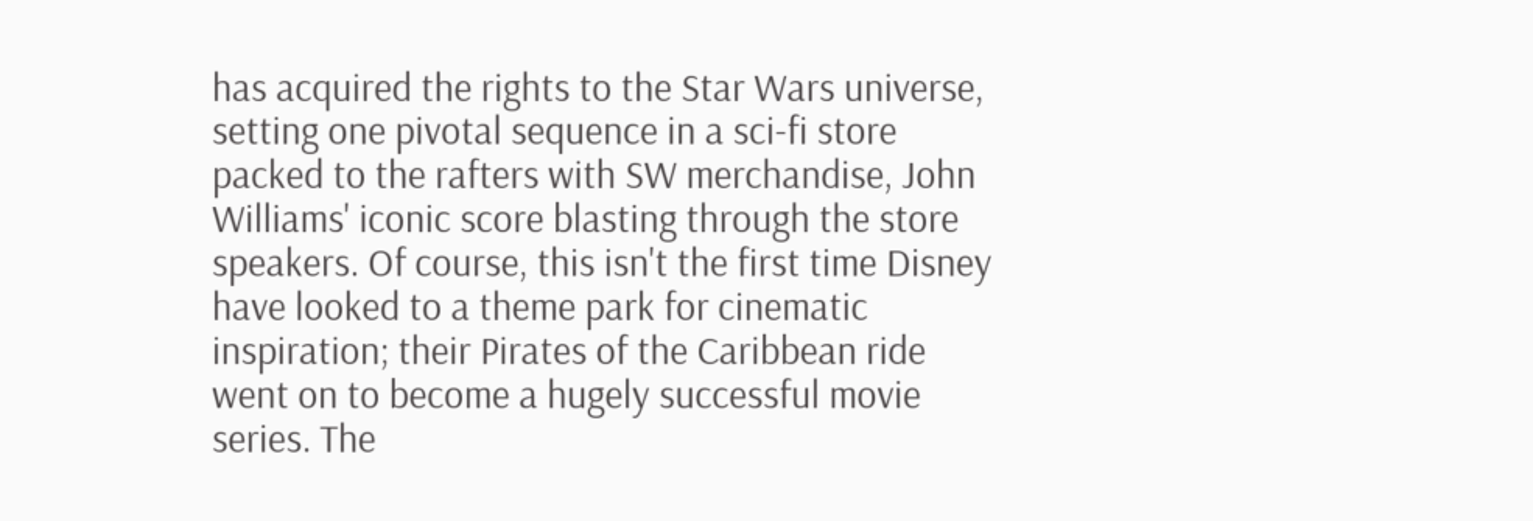has acquired the rights to the Star Wars universe, setting one pivotal sequence in a sci-fi store packed to the rafters with SW merchandise, John Williams' iconic score blasting through the store speakers. Of course, this isn't the first time Disney have looked to a theme park for cinematic inspiration; their Pirates of the Caribbean ride went on to become a hugely successful movie series. The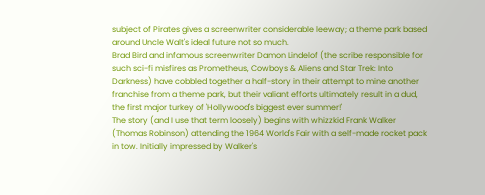subject of Pirates gives a screenwriter considerable leeway; a theme park based around Uncle Walt's ideal future not so much.
Brad Bird and infamous screenwriter Damon Lindelof (the scribe responsible for such sci-fi misfires as Prometheus, Cowboys & Aliens and Star Trek: Into Darkness) have cobbled together a half-story in their attempt to mine another franchise from a theme park, but their valiant efforts ultimately result in a dud, the first major turkey of 'Hollywood's biggest ever summer!'
The story (and I use that term loosely) begins with whizzkid Frank Walker (Thomas Robinson) attending the 1964 World's Fair with a self-made rocket pack in tow. Initially impressed by Walker's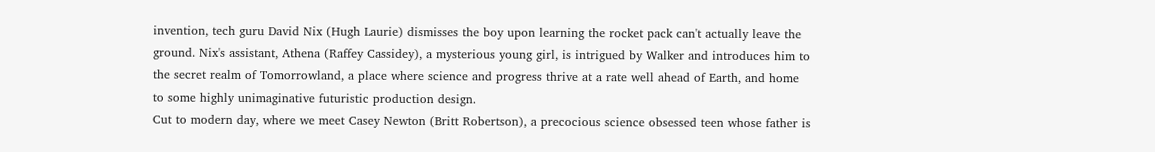invention, tech guru David Nix (Hugh Laurie) dismisses the boy upon learning the rocket pack can't actually leave the ground. Nix's assistant, Athena (Raffey Cassidey), a mysterious young girl, is intrigued by Walker and introduces him to the secret realm of Tomorrowland, a place where science and progress thrive at a rate well ahead of Earth, and home to some highly unimaginative futuristic production design.
Cut to modern day, where we meet Casey Newton (Britt Robertson), a precocious science obsessed teen whose father is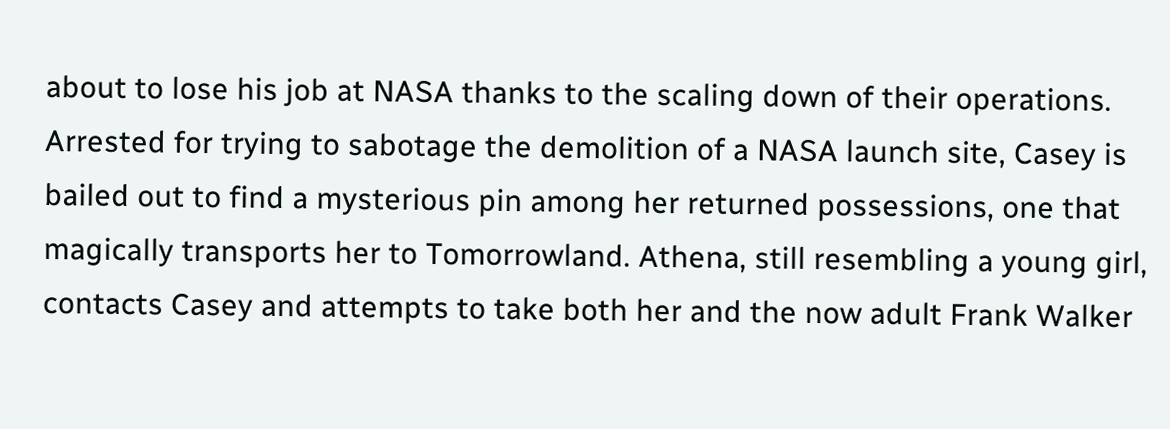about to lose his job at NASA thanks to the scaling down of their operations. Arrested for trying to sabotage the demolition of a NASA launch site, Casey is bailed out to find a mysterious pin among her returned possessions, one that magically transports her to Tomorrowland. Athena, still resembling a young girl, contacts Casey and attempts to take both her and the now adult Frank Walker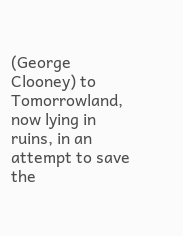(George Clooney) to Tomorrowland, now lying in ruins, in an attempt to save the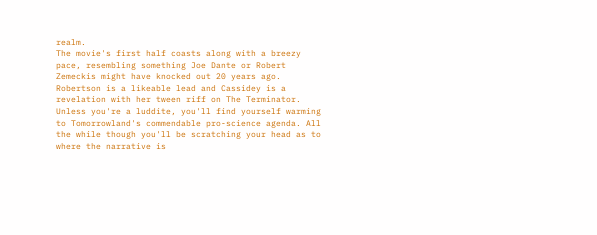realm.
The movie's first half coasts along with a breezy pace, resembling something Joe Dante or Robert Zemeckis might have knocked out 20 years ago. Robertson is a likeable lead and Cassidey is a revelation with her tween riff on The Terminator. Unless you're a luddite, you'll find yourself warming to Tomorrowland's commendable pro-science agenda. All the while though you'll be scratching your head as to where the narrative is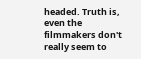headed. Truth is, even the filmmakers don't really seem to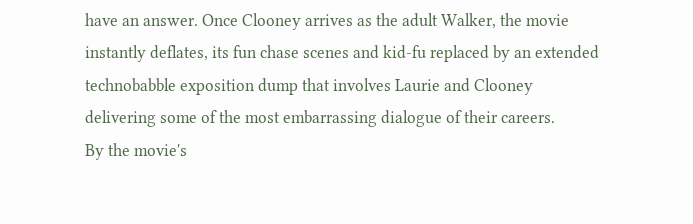have an answer. Once Clooney arrives as the adult Walker, the movie instantly deflates, its fun chase scenes and kid-fu replaced by an extended technobabble exposition dump that involves Laurie and Clooney delivering some of the most embarrassing dialogue of their careers.
By the movie's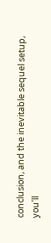conclusion, and the inevitable sequel setup, you'll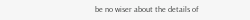be no wiser about the details of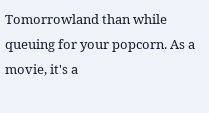Tomorrowland than while queuing for your popcorn. As a movie, it's a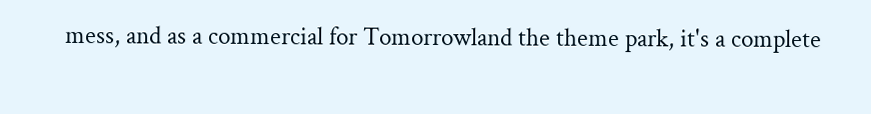mess, and as a commercial for Tomorrowland the theme park, it's a complete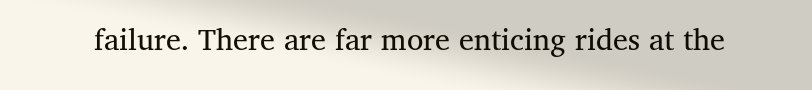failure. There are far more enticing rides at the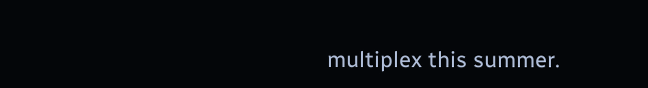multiplex this summer.